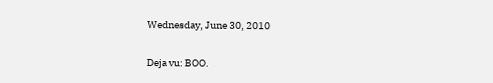Wednesday, June 30, 2010

Deja vu: BOO.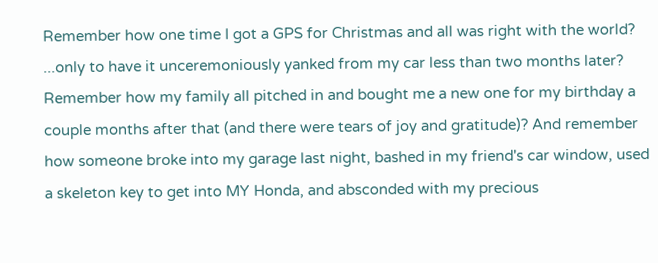Remember how one time I got a GPS for Christmas and all was right with the world? ...only to have it unceremoniously yanked from my car less than two months later? Remember how my family all pitched in and bought me a new one for my birthday a couple months after that (and there were tears of joy and gratitude)? And remember how someone broke into my garage last night, bashed in my friend's car window, used a skeleton key to get into MY Honda, and absconded with my precious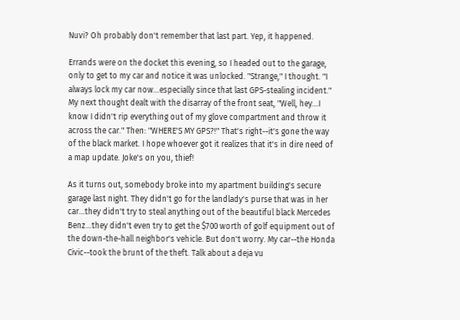Nuvi? Oh probably don't remember that last part. Yep, it happened.

Errands were on the docket this evening, so I headed out to the garage, only to get to my car and notice it was unlocked. "Strange," I thought. "I always lock my car now...especially since that last GPS-stealing incident." My next thought dealt with the disarray of the front seat, "Well, hey...I know I didn't rip everything out of my glove compartment and throw it across the car." Then: "WHERE'S MY GPS?!" That's right--it's gone the way of the black market. I hope whoever got it realizes that it's in dire need of a map update. Joke's on you, thief!

As it turns out, somebody broke into my apartment building's secure garage last night. They didn't go for the landlady's purse that was in her car...they didn't try to steal anything out of the beautiful black Mercedes Benz...they didn't even try to get the $700 worth of golf equipment out of the down-the-hall neighbor's vehicle. But don't worry. My car--the Honda Civic--took the brunt of the theft. Talk about a deja vu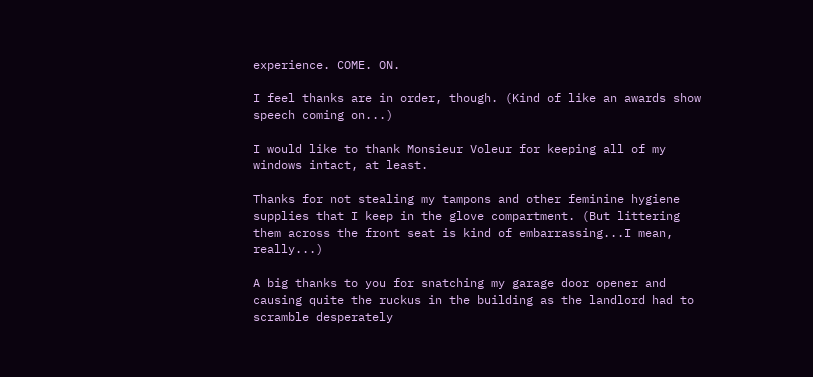experience. COME. ON.

I feel thanks are in order, though. (Kind of like an awards show speech coming on...)

I would like to thank Monsieur Voleur for keeping all of my windows intact, at least.

Thanks for not stealing my tampons and other feminine hygiene supplies that I keep in the glove compartment. (But littering them across the front seat is kind of embarrassing...I mean, really...)

A big thanks to you for snatching my garage door opener and causing quite the ruckus in the building as the landlord had to scramble desperately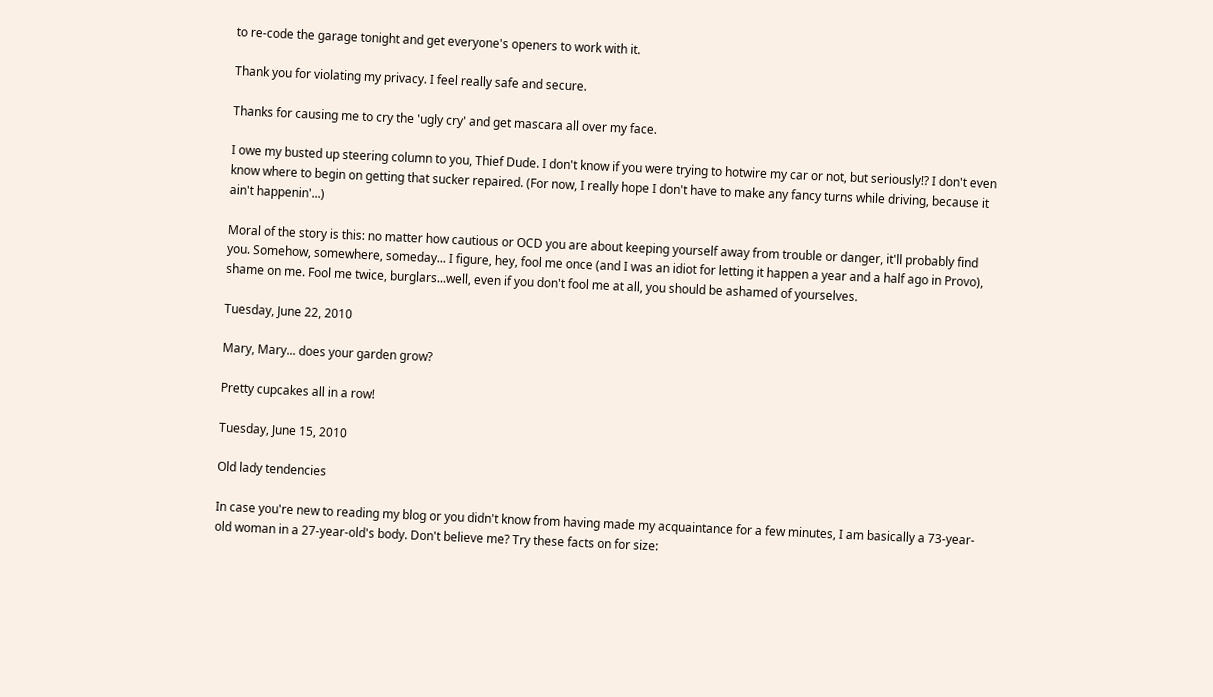to re-code the garage tonight and get everyone's openers to work with it.

Thank you for violating my privacy. I feel really safe and secure.

Thanks for causing me to cry the 'ugly cry' and get mascara all over my face.

I owe my busted up steering column to you, Thief Dude. I don't know if you were trying to hotwire my car or not, but seriously!? I don't even know where to begin on getting that sucker repaired. (For now, I really hope I don't have to make any fancy turns while driving, because it ain't happenin'...)

Moral of the story is this: no matter how cautious or OCD you are about keeping yourself away from trouble or danger, it'll probably find you. Somehow, somewhere, someday... I figure, hey, fool me once (and I was an idiot for letting it happen a year and a half ago in Provo), shame on me. Fool me twice, burglars...well, even if you don't fool me at all, you should be ashamed of yourselves.

Tuesday, June 22, 2010

Mary, Mary... does your garden grow?

Pretty cupcakes all in a row!

Tuesday, June 15, 2010

Old lady tendencies

In case you're new to reading my blog or you didn't know from having made my acquaintance for a few minutes, I am basically a 73-year-old woman in a 27-year-old's body. Don't believe me? Try these facts on for size: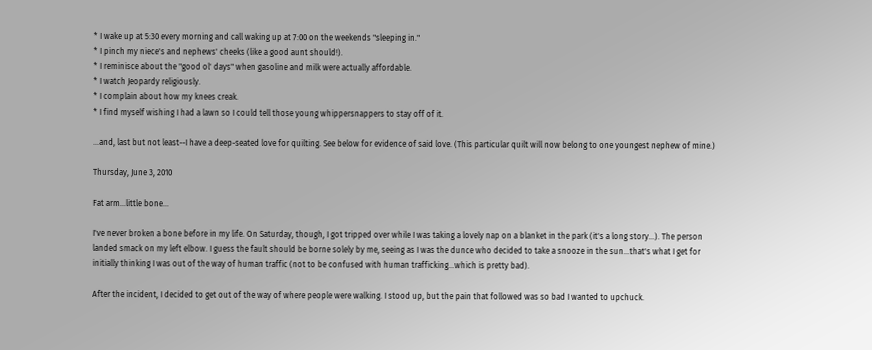* I wake up at 5:30 every morning and call waking up at 7:00 on the weekends "sleeping in."
* I pinch my niece's and nephews' cheeks (like a good aunt should!).
* I reminisce about the "good ol' days" when gasoline and milk were actually affordable.
* I watch Jeopardy religiously.
* I complain about how my knees creak.
* I find myself wishing I had a lawn so I could tell those young whippersnappers to stay off of it.

...and, last but not least--I have a deep-seated love for quilting. See below for evidence of said love. (This particular quilt will now belong to one youngest nephew of mine.)

Thursday, June 3, 2010

Fat arm...little bone...

I've never broken a bone before in my life. On Saturday, though, I got tripped over while I was taking a lovely nap on a blanket in the park (it's a long story...). The person landed smack on my left elbow. I guess the fault should be borne solely by me, seeing as I was the dunce who decided to take a snooze in the sun...that's what I get for initially thinking I was out of the way of human traffic (not to be confused with human trafficking...which is pretty bad).

After the incident, I decided to get out of the way of where people were walking. I stood up, but the pain that followed was so bad I wanted to upchuck.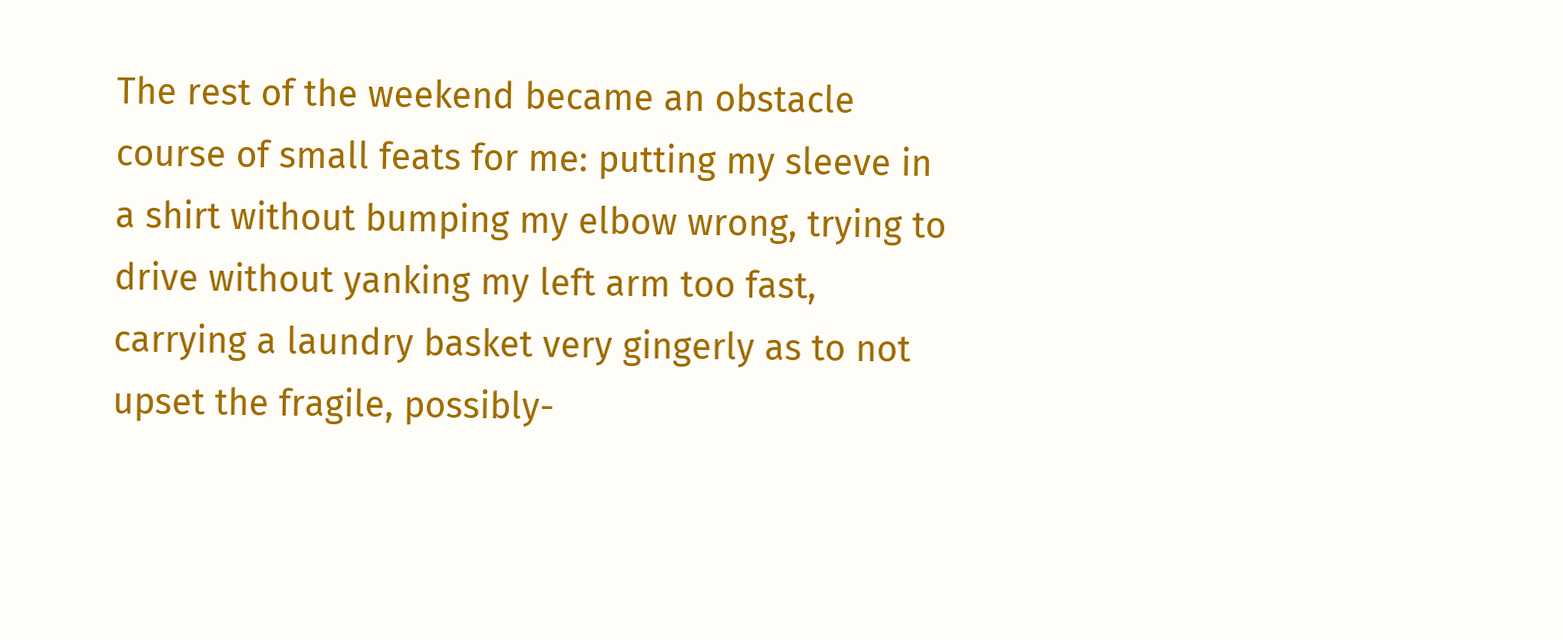The rest of the weekend became an obstacle course of small feats for me: putting my sleeve in a shirt without bumping my elbow wrong, trying to drive without yanking my left arm too fast, carrying a laundry basket very gingerly as to not upset the fragile, possibly-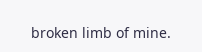broken limb of mine.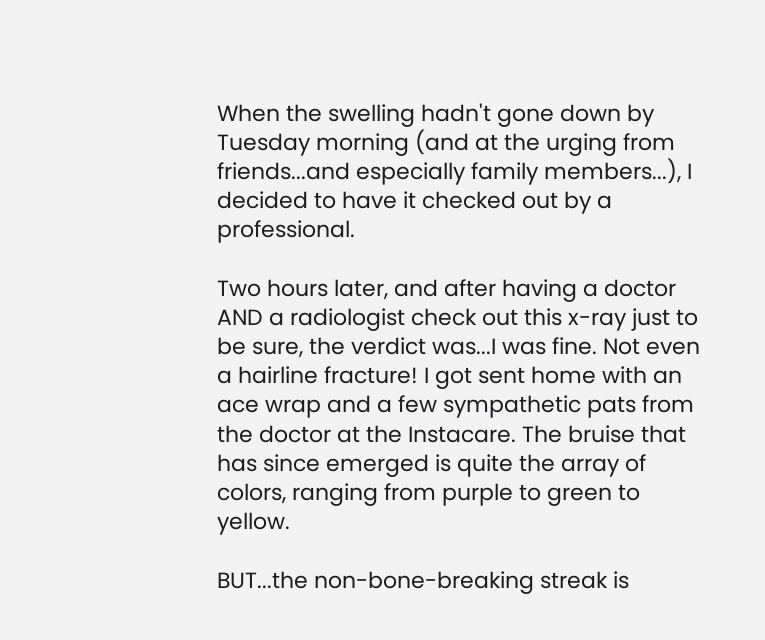When the swelling hadn't gone down by Tuesday morning (and at the urging from friends...and especially family members...), I decided to have it checked out by a professional.

Two hours later, and after having a doctor AND a radiologist check out this x-ray just to be sure, the verdict was...I was fine. Not even a hairline fracture! I got sent home with an ace wrap and a few sympathetic pats from the doctor at the Instacare. The bruise that has since emerged is quite the array of colors, ranging from purple to green to yellow.

BUT...the non-bone-breaking streak is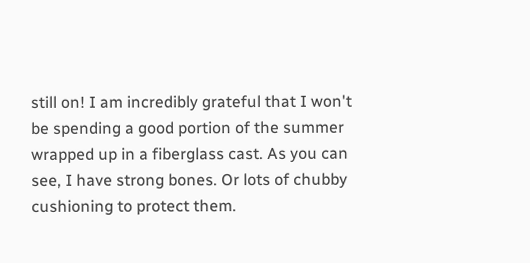still on! I am incredibly grateful that I won't be spending a good portion of the summer wrapped up in a fiberglass cast. As you can see, I have strong bones. Or lots of chubby cushioning to protect them.